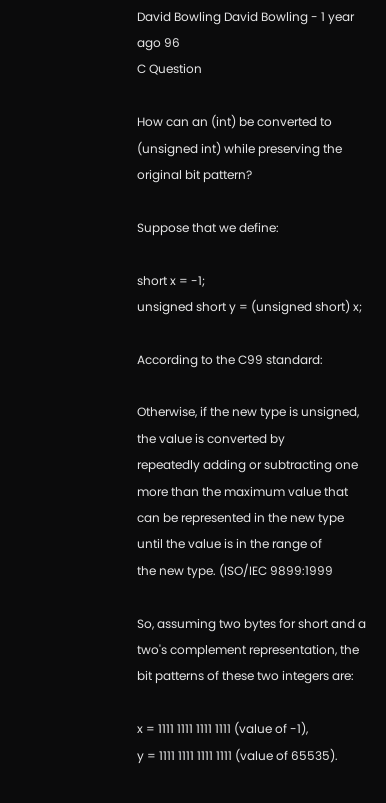David Bowling David Bowling - 1 year ago 96
C Question

How can an (int) be converted to (unsigned int) while preserving the original bit pattern?

Suppose that we define:

short x = -1;
unsigned short y = (unsigned short) x;

According to the C99 standard:

Otherwise, if the new type is unsigned, the value is converted by
repeatedly adding or subtracting one more than the maximum value that
can be represented in the new type until the value is in the range of
the new type. (ISO/IEC 9899:1999

So, assuming two bytes for short and a two's complement representation, the bit patterns of these two integers are:

x = 1111 1111 1111 1111 (value of -1),
y = 1111 1111 1111 1111 (value of 65535).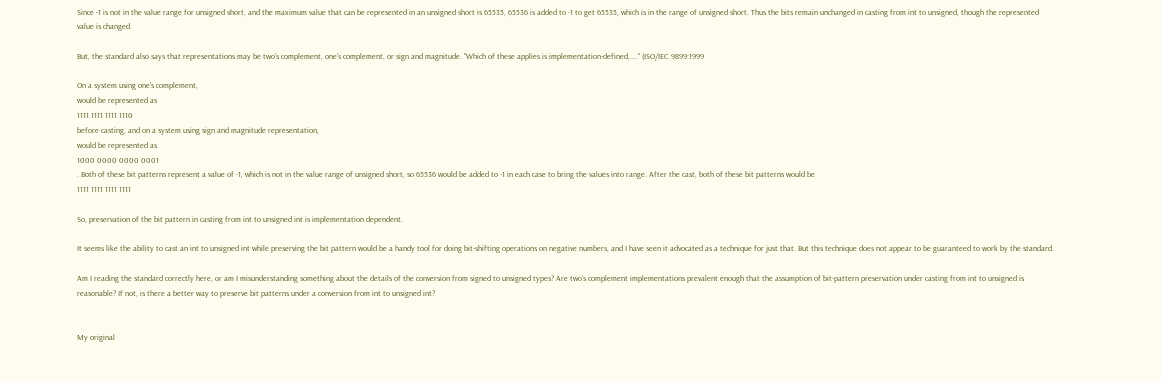Since -1 is not in the value range for unsigned short, and the maximum value that can be represented in an unsigned short is 65535, 65536 is added to -1 to get 65535, which is in the range of unsigned short. Thus the bits remain unchanged in casting from int to unsigned, though the represented value is changed.

But, the standard also says that representations may be two's complement, one's complement, or sign and magnitude. "Which of these applies is implementation-defined,...." (ISO/IEC 9899:1999

On a system using one's complement,
would be represented as
1111 1111 1111 1110
before casting, and on a system using sign and magnitude representation,
would be represented as
1000 0000 0000 0001
. Both of these bit patterns represent a value of -1, which is not in the value range of unsigned short, so 65536 would be added to -1 in each case to bring the values into range. After the cast, both of these bit patterns would be
1111 1111 1111 1111

So, preservation of the bit pattern in casting from int to unsigned int is implementation dependent.

It seems like the ability to cast an int to unsigned int while preserving the bit pattern would be a handy tool for doing bit-shifting operations on negative numbers, and I have seen it advocated as a technique for just that. But this technique does not appear to be guaranteed to work by the standard.

Am I reading the standard correctly here, or am I misunderstanding something about the details of the conversion from signed to unsigned types? Are two's complement implementations prevalent enough that the assumption of bit-pattern preservation under casting from int to unsigned is reasonable? If not, is there a better way to preserve bit patterns under a conversion from int to unsigned int?


My original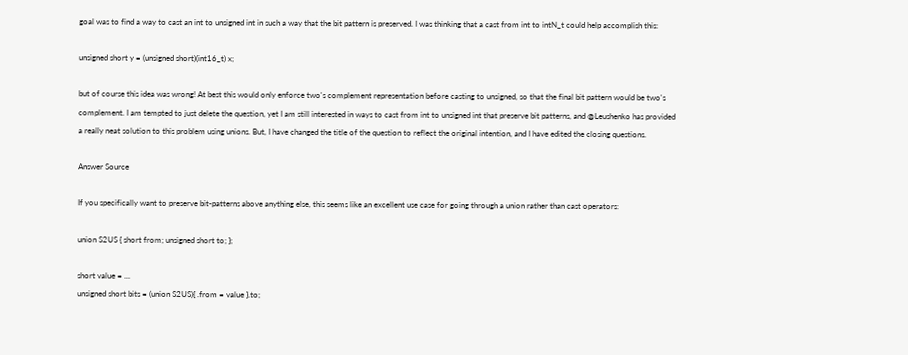goal was to find a way to cast an int to unsigned int in such a way that the bit pattern is preserved. I was thinking that a cast from int to intN_t could help accomplish this:

unsigned short y = (unsigned short)(int16_t) x;

but of course this idea was wrong! At best this would only enforce two's complement representation before casting to unsigned, so that the final bit pattern would be two's complement. I am tempted to just delete the question, yet I am still interested in ways to cast from int to unsigned int that preserve bit patterns, and @Leushenko has provided a really neat solution to this problem using unions. But, I have changed the title of the question to reflect the original intention, and I have edited the closing questions.

Answer Source

If you specifically want to preserve bit-patterns above anything else, this seems like an excellent use case for going through a union rather than cast operators:

union S2US { short from; unsigned short to; };

short value = ...
unsigned short bits = (union S2US){ .from = value }.to;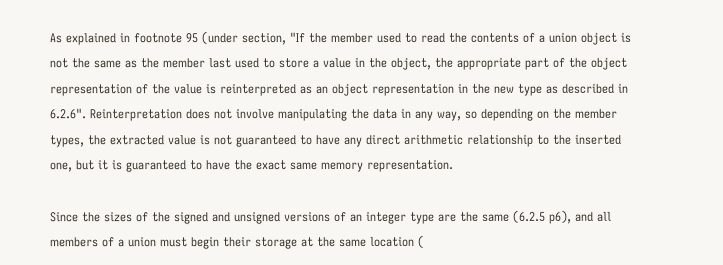As explained in footnote 95 (under section, "If the member used to read the contents of a union object is not the same as the member last used to store a value in the object, the appropriate part of the object representation of the value is reinterpreted as an object representation in the new type as described in 6.2.6". Reinterpretation does not involve manipulating the data in any way, so depending on the member types, the extracted value is not guaranteed to have any direct arithmetic relationship to the inserted one, but it is guaranteed to have the exact same memory representation.

Since the sizes of the signed and unsigned versions of an integer type are the same (6.2.5 p6), and all members of a union must begin their storage at the same location (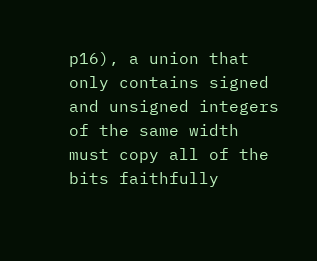p16), a union that only contains signed and unsigned integers of the same width must copy all of the bits faithfully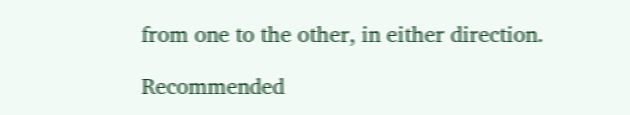from one to the other, in either direction.

Recommended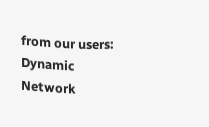from our users: Dynamic Network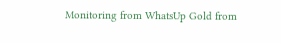Monitoring from WhatsUp Gold from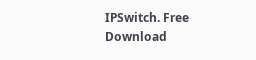IPSwitch. Free Download